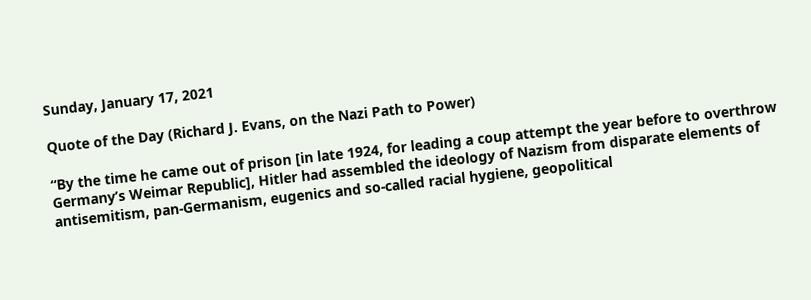Sunday, January 17, 2021

Quote of the Day (Richard J. Evans, on the Nazi Path to Power)

“By the time he came out of prison [in late 1924, for leading a coup attempt the year before to overthrow Germany’s Weimar Republic], Hitler had assembled the ideology of Nazism from disparate elements of antisemitism, pan-Germanism, eugenics and so-called racial hygiene, geopolitical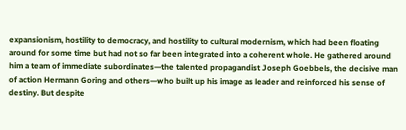expansionism, hostility to democracy, and hostility to cultural modernism, which had been floating around for some time but had not so far been integrated into a coherent whole. He gathered around him a team of immediate subordinates—the talented propagandist Joseph Goebbels, the decisive man of action Hermann Goring and others—who built up his image as leader and reinforced his sense of destiny. But despite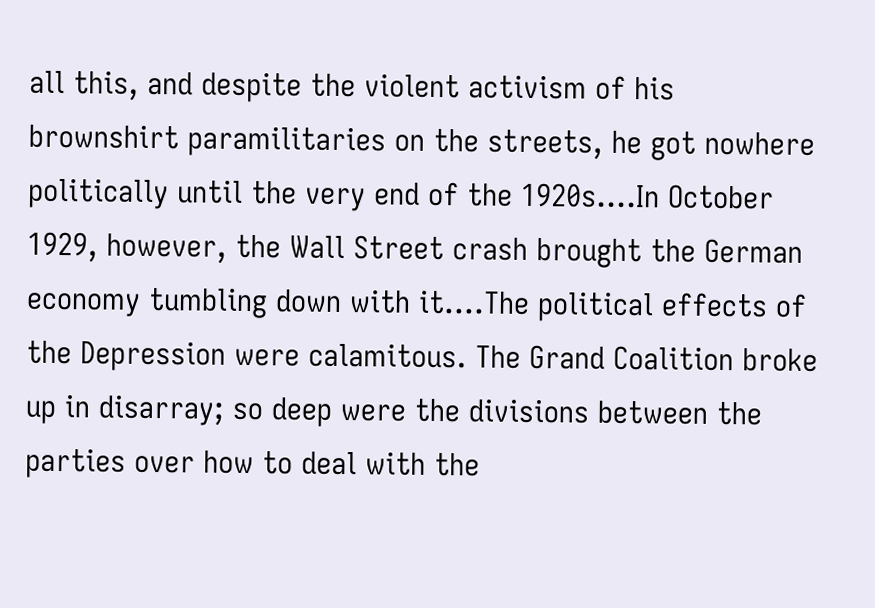all this, and despite the violent activism of his brownshirt paramilitaries on the streets, he got nowhere politically until the very end of the 1920s….In October 1929, however, the Wall Street crash brought the German economy tumbling down with it....The political effects of the Depression were calamitous. The Grand Coalition broke up in disarray; so deep were the divisions between the parties over how to deal with the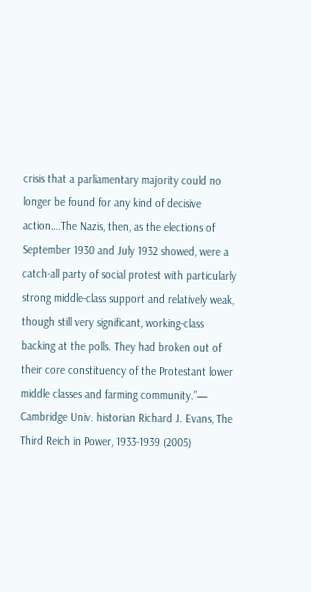crisis that a parliamentary majority could no longer be found for any kind of decisive action….The Nazis, then, as the elections of September 1930 and July 1932 showed, were a catch-all party of social protest with particularly strong middle-class support and relatively weak, though still very significant, working-class backing at the polls. They had broken out of their core constituency of the Protestant lower middle classes and farming community.”— Cambridge Univ. historian Richard J. Evans, The Third Reich in Power, 1933-1939 (2005)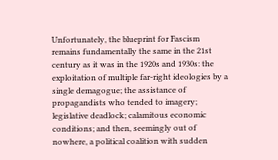Unfortunately, the blueprint for Fascism remains fundamentally the same in the 21st century as it was in the 1920s and 1930s: the exploitation of multiple far-right ideologies by a single demagogue; the assistance of propagandists who tended to imagery; legislative deadlock; calamitous economic conditions; and then, seemingly out of nowhere, a political coalition with sudden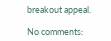breakout appeal.

No comments: